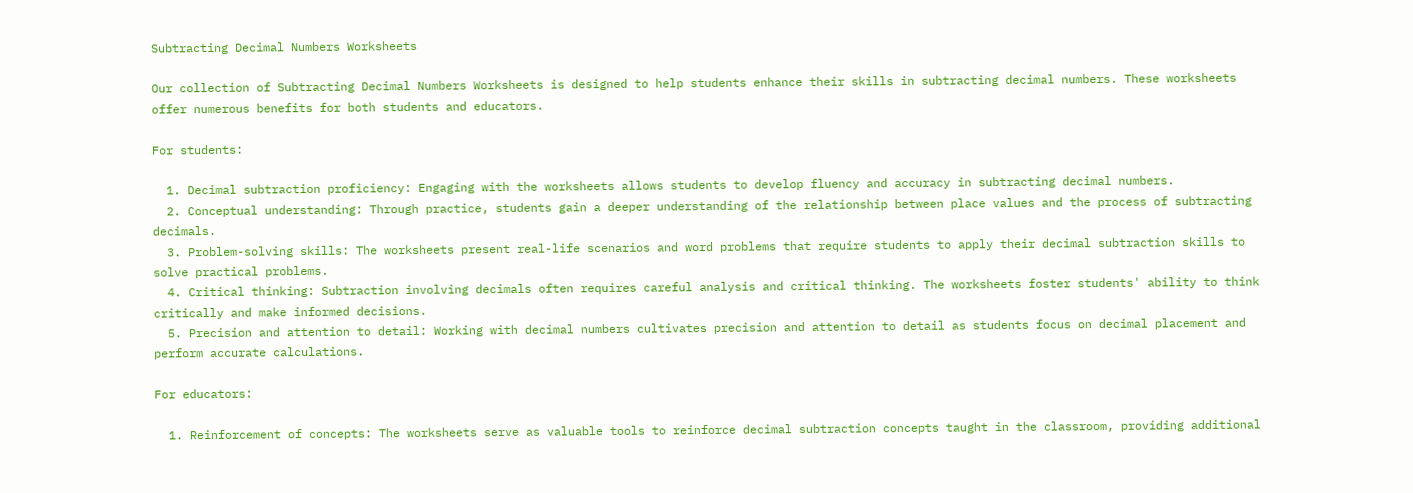Subtracting Decimal Numbers Worksheets

Our collection of Subtracting Decimal Numbers Worksheets is designed to help students enhance their skills in subtracting decimal numbers. These worksheets offer numerous benefits for both students and educators.

For students:

  1. Decimal subtraction proficiency: Engaging with the worksheets allows students to develop fluency and accuracy in subtracting decimal numbers.
  2. Conceptual understanding: Through practice, students gain a deeper understanding of the relationship between place values and the process of subtracting decimals.
  3. Problem-solving skills: The worksheets present real-life scenarios and word problems that require students to apply their decimal subtraction skills to solve practical problems.
  4. Critical thinking: Subtraction involving decimals often requires careful analysis and critical thinking. The worksheets foster students' ability to think critically and make informed decisions.
  5. Precision and attention to detail: Working with decimal numbers cultivates precision and attention to detail as students focus on decimal placement and perform accurate calculations.

For educators:

  1. Reinforcement of concepts: The worksheets serve as valuable tools to reinforce decimal subtraction concepts taught in the classroom, providing additional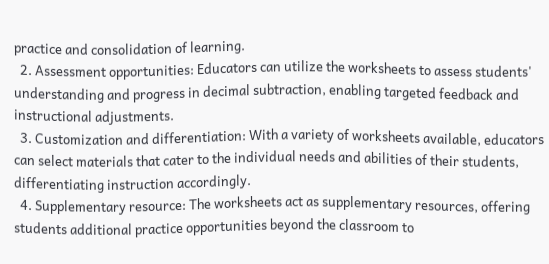practice and consolidation of learning.
  2. Assessment opportunities: Educators can utilize the worksheets to assess students' understanding and progress in decimal subtraction, enabling targeted feedback and instructional adjustments.
  3. Customization and differentiation: With a variety of worksheets available, educators can select materials that cater to the individual needs and abilities of their students, differentiating instruction accordingly.
  4. Supplementary resource: The worksheets act as supplementary resources, offering students additional practice opportunities beyond the classroom to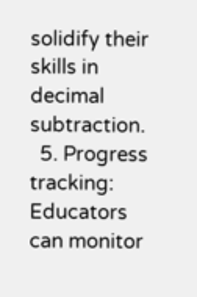solidify their skills in decimal subtraction.
  5. Progress tracking: Educators can monitor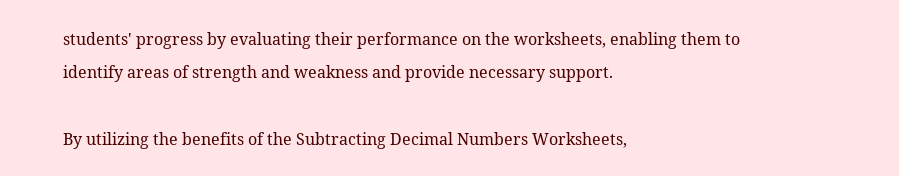students' progress by evaluating their performance on the worksheets, enabling them to identify areas of strength and weakness and provide necessary support.

By utilizing the benefits of the Subtracting Decimal Numbers Worksheets,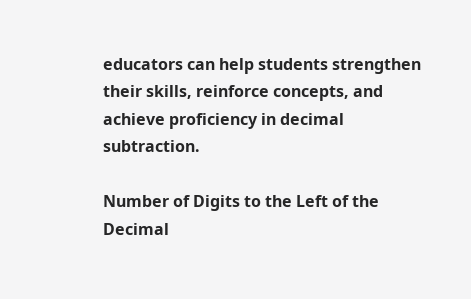educators can help students strengthen their skills, reinforce concepts, and achieve proficiency in decimal subtraction.

Number of Digits to the Left of the Decimal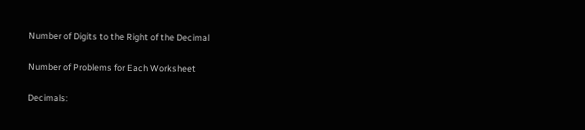Number of Digits to the Right of the Decimal

Number of Problems for Each Worksheet

Decimals: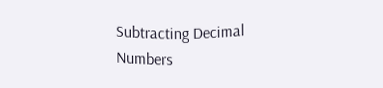Subtracting Decimal Numbers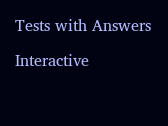Tests with Answers

Interactive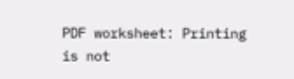PDF worksheet: Printing is not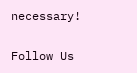necessary!

Follow Us